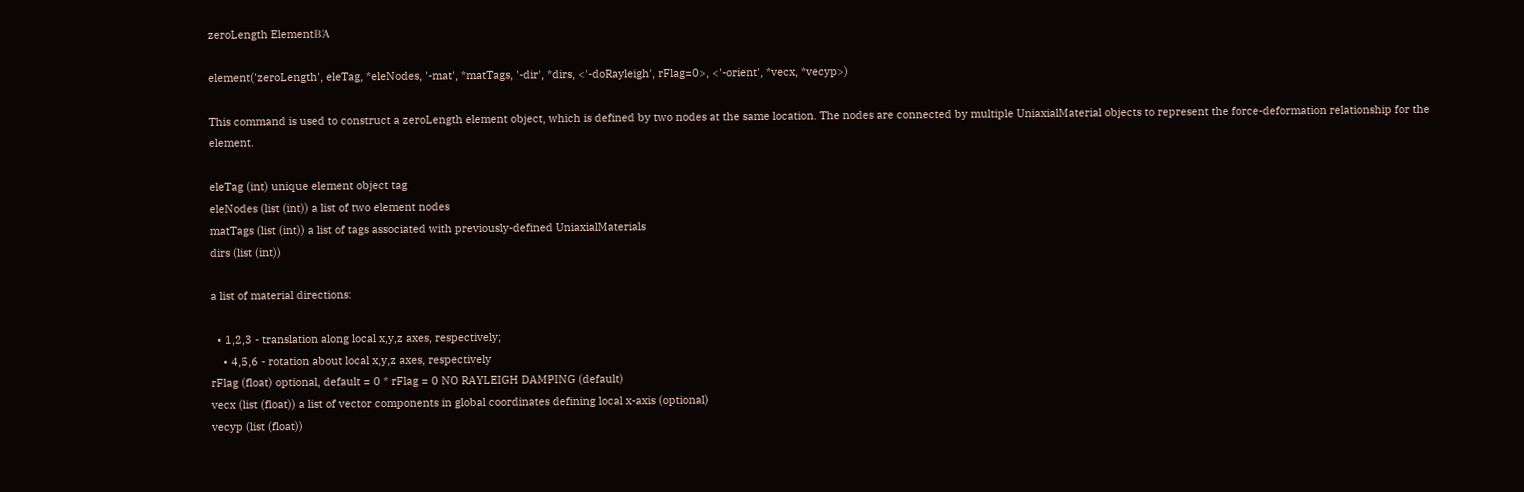zeroLength ElementΒΆ

element('zeroLength', eleTag, *eleNodes, '-mat', *matTags, '-dir', *dirs, <'-doRayleigh', rFlag=0>, <'-orient', *vecx, *vecyp>)

This command is used to construct a zeroLength element object, which is defined by two nodes at the same location. The nodes are connected by multiple UniaxialMaterial objects to represent the force-deformation relationship for the element.

eleTag (int) unique element object tag
eleNodes (list (int)) a list of two element nodes
matTags (list (int)) a list of tags associated with previously-defined UniaxialMaterials
dirs (list (int))

a list of material directions:

  • 1,2,3 - translation along local x,y,z axes, respectively;
    • 4,5,6 - rotation about local x,y,z axes, respectively
rFlag (float) optional, default = 0 * rFlag = 0 NO RAYLEIGH DAMPING (default)
vecx (list (float)) a list of vector components in global coordinates defining local x-axis (optional)
vecyp (list (float))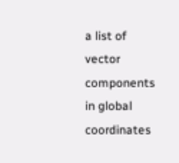a list of vector components in global coordinates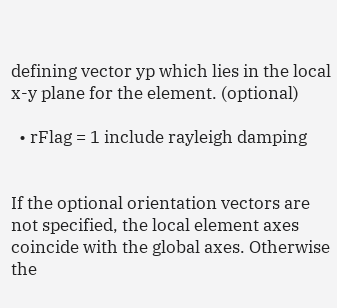defining vector yp which lies in the local x-y plane for the element. (optional)

  • rFlag = 1 include rayleigh damping


If the optional orientation vectors are not specified, the local element axes coincide with the global axes. Otherwise the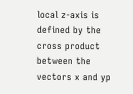local z-axis is defined by the cross product between the vectors x and yp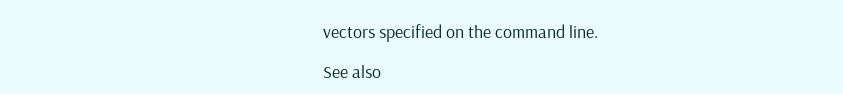vectors specified on the command line.

See also